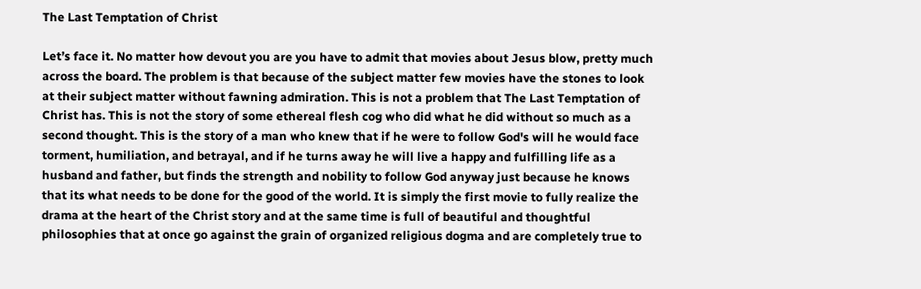The Last Temptation of Christ

Let’s face it. No matter how devout you are you have to admit that movies about Jesus blow, pretty much across the board. The problem is that because of the subject matter few movies have the stones to look at their subject matter without fawning admiration. This is not a problem that The Last Temptation of Christ has. This is not the story of some ethereal flesh cog who did what he did without so much as a second thought. This is the story of a man who knew that if he were to follow God's will he would face torment, humiliation, and betrayal, and if he turns away he will live a happy and fulfilling life as a husband and father, but finds the strength and nobility to follow God anyway just because he knows that its what needs to be done for the good of the world. It is simply the first movie to fully realize the drama at the heart of the Christ story and at the same time is full of beautiful and thoughtful philosophies that at once go against the grain of organized religious dogma and are completely true to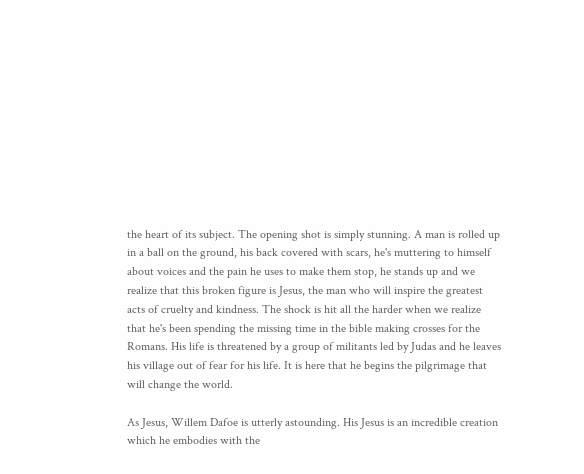the heart of its subject. The opening shot is simply stunning. A man is rolled up in a ball on the ground, his back covered with scars, he's muttering to himself about voices and the pain he uses to make them stop, he stands up and we realize that this broken figure is Jesus, the man who will inspire the greatest acts of cruelty and kindness. The shock is hit all the harder when we realize that he's been spending the missing time in the bible making crosses for the Romans. His life is threatened by a group of militants led by Judas and he leaves his village out of fear for his life. It is here that he begins the pilgrimage that will change the world.

As Jesus, Willem Dafoe is utterly astounding. His Jesus is an incredible creation which he embodies with the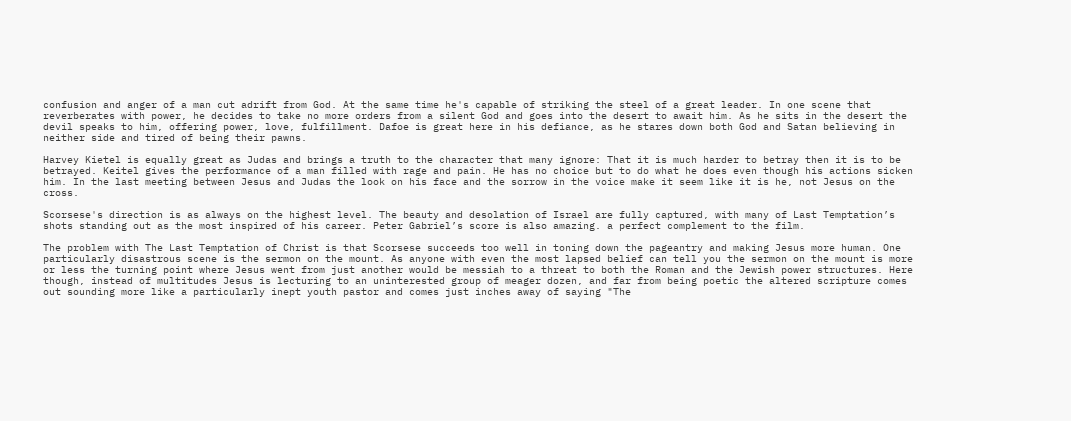confusion and anger of a man cut adrift from God. At the same time he's capable of striking the steel of a great leader. In one scene that reverberates with power, he decides to take no more orders from a silent God and goes into the desert to await him. As he sits in the desert the devil speaks to him, offering power, love, fulfillment. Dafoe is great here in his defiance, as he stares down both God and Satan believing in neither side and tired of being their pawns.

Harvey Kietel is equally great as Judas and brings a truth to the character that many ignore: That it is much harder to betray then it is to be betrayed. Keitel gives the performance of a man filled with rage and pain. He has no choice but to do what he does even though his actions sicken him. In the last meeting between Jesus and Judas the look on his face and the sorrow in the voice make it seem like it is he, not Jesus on the cross.

Scorsese's direction is as always on the highest level. The beauty and desolation of Israel are fully captured, with many of Last Temptation’s shots standing out as the most inspired of his career. Peter Gabriel’s score is also amazing. a perfect complement to the film.

The problem with The Last Temptation of Christ is that Scorsese succeeds too well in toning down the pageantry and making Jesus more human. One particularly disastrous scene is the sermon on the mount. As anyone with even the most lapsed belief can tell you the sermon on the mount is more or less the turning point where Jesus went from just another would be messiah to a threat to both the Roman and the Jewish power structures. Here though, instead of multitudes Jesus is lecturing to an uninterested group of meager dozen, and far from being poetic the altered scripture comes out sounding more like a particularly inept youth pastor and comes just inches away of saying "The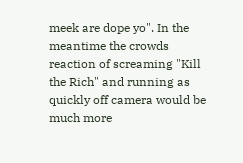meek are dope yo". In the meantime the crowds reaction of screaming "Kill the Rich" and running as quickly off camera would be much more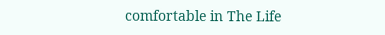comfortable in The Life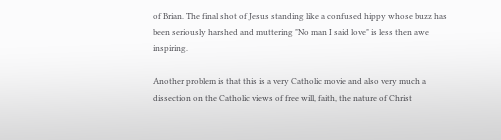of Brian. The final shot of Jesus standing like a confused hippy whose buzz has been seriously harshed and muttering "No man I said love" is less then awe inspiring.

Another problem is that this is a very Catholic movie and also very much a dissection on the Catholic views of free will, faith, the nature of Christ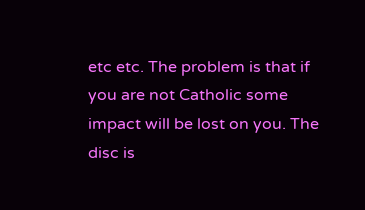etc etc. The problem is that if you are not Catholic some impact will be lost on you. The disc is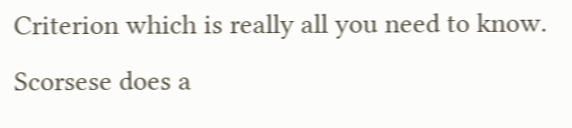Criterion which is really all you need to know. Scorsese does a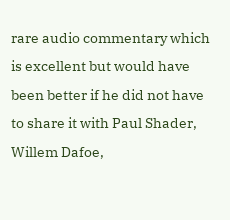rare audio commentary which is excellent but would have been better if he did not have to share it with Paul Shader, Willem Dafoe,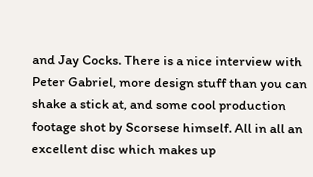and Jay Cocks. There is a nice interview with Peter Gabriel, more design stuff than you can shake a stick at, and some cool production footage shot by Scorsese himself. All in all an excellent disc which makes up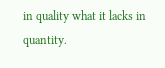in quality what it lacks in quantity.